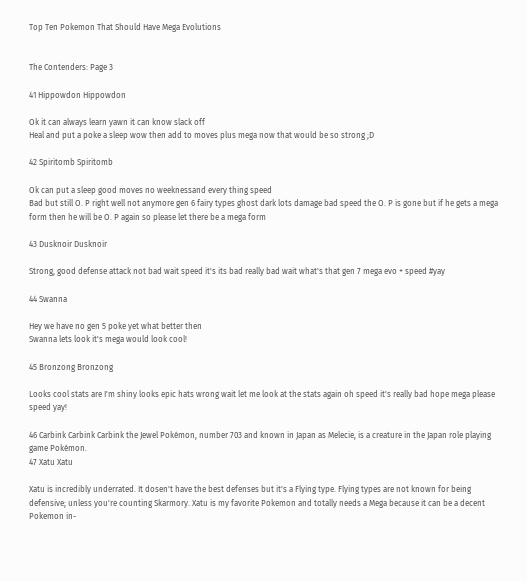Top Ten Pokemon That Should Have Mega Evolutions


The Contenders: Page 3

41 Hippowdon Hippowdon

Ok it can always learn yawn it can know slack off
Heal and put a poke a sleep wow then add to moves plus mega now that would be so strong ;D

42 Spiritomb Spiritomb

Ok can put a sleep good moves no weeknessand every thing speed
Bad but still O. P right well not anymore gen 6 fairy types ghost dark lots damage bad speed the O. P is gone but if he gets a mega form then he will be O. P again so please let there be a mega form

43 Dusknoir Dusknoir

Strong, good defense attack not bad wait speed it's its bad really bad wait what's that gen 7 mega evo + speed #yay

44 Swanna

Hey we have no gen 5 poke yet what better then
Swanna lets look it's mega would look cool!

45 Bronzong Bronzong

Looks cool stats are I'm shiny looks epic hats wrong wait let me look at the stats again oh speed it's really bad hope mega please speed yay!

46 Carbink Carbink Carbink the Jewel Pokémon, number 703 and known in Japan as Melecie, is a creature in the Japan role playing game Pokémon.
47 Xatu Xatu

Xatu is incredibly underrated. It dosen't have the best defenses but it's a Flying type. Flying types are not known for being defensive; unless you're counting Skarmory. Xatu is my favorite Pokemon and totally needs a Mega because it can be a decent Pokemon in-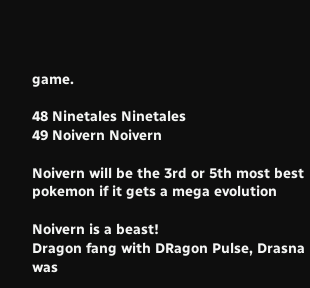game.

48 Ninetales Ninetales
49 Noivern Noivern

Noivern will be the 3rd or 5th most best pokemon if it gets a mega evolution

Noivern is a beast!
Dragon fang with DRagon Pulse, Drasna was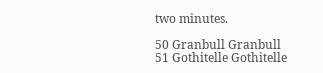two minutes.

50 Granbull Granbull
51 Gothitelle Gothitelle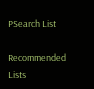PSearch List

Recommended Lists